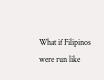What if Filipinos were run like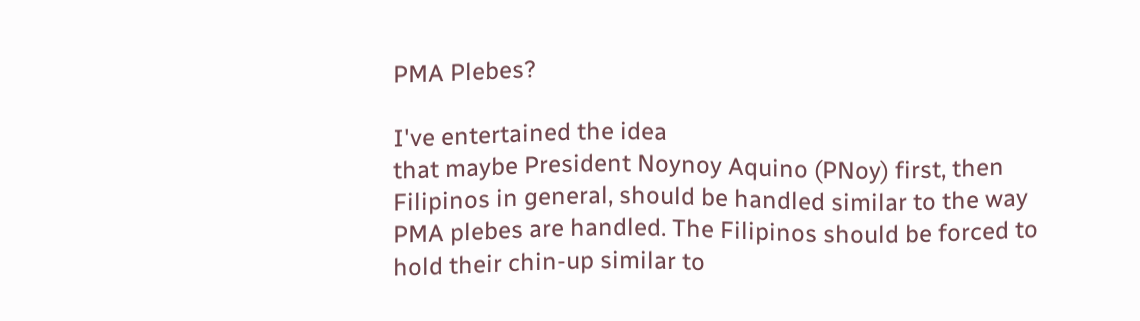PMA Plebes?

I've entertained the idea
that maybe President Noynoy Aquino (PNoy) first, then Filipinos in general, should be handled similar to the way PMA plebes are handled. The Filipinos should be forced to hold their chin-up similar to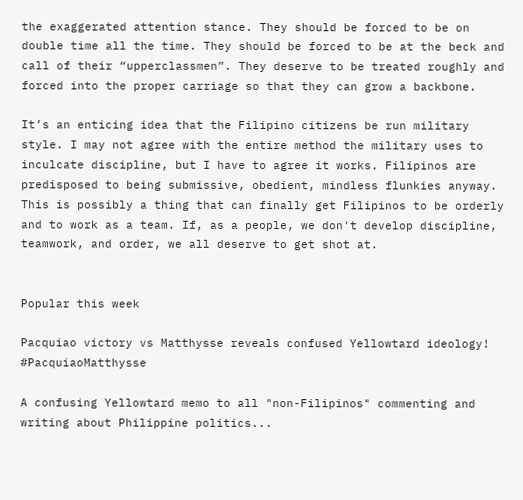the exaggerated attention stance. They should be forced to be on double time all the time. They should be forced to be at the beck and call of their “upperclassmen”. They deserve to be treated roughly and forced into the proper carriage so that they can grow a backbone.

It’s an enticing idea that the Filipino citizens be run military style. I may not agree with the entire method the military uses to inculcate discipline, but I have to agree it works. Filipinos are predisposed to being submissive, obedient, mindless flunkies anyway. This is possibly a thing that can finally get Filipinos to be orderly and to work as a team. If, as a people, we don't develop discipline, teamwork, and order, we all deserve to get shot at.


Popular this week

Pacquiao victory vs Matthysse reveals confused Yellowtard ideology! #PacquiaoMatthysse

A confusing Yellowtard memo to all "non-Filipinos" commenting and writing about Philippine politics...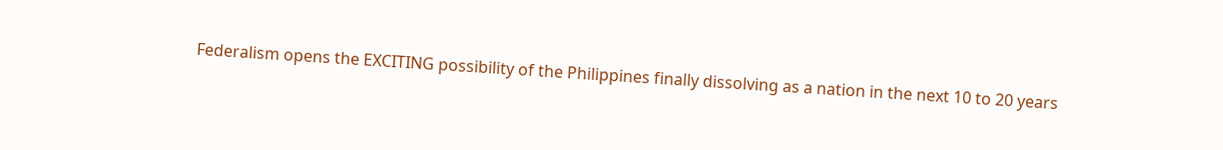Federalism opens the EXCITING possibility of the Philippines finally dissolving as a nation in the next 10 to 20 years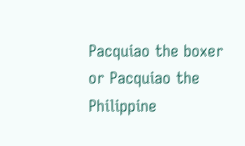Pacquiao the boxer or Pacquiao the Philippine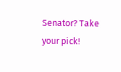Senator? Take your pick!